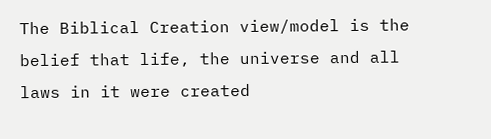The Biblical Creation view/model is the belief that life, the universe and all laws in it were created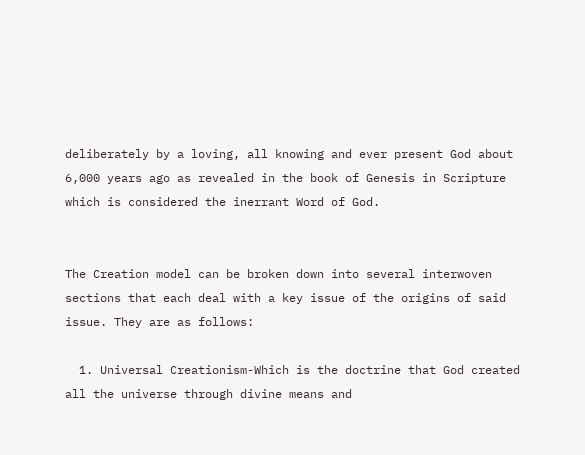deliberately by a loving, all knowing and ever present God about 6,000 years ago as revealed in the book of Genesis in Scripture which is considered the inerrant Word of God.


The Creation model can be broken down into several interwoven sections that each deal with a key issue of the origins of said issue. They are as follows:

  1. Universal Creationism-Which is the doctrine that God created all the universe through divine means and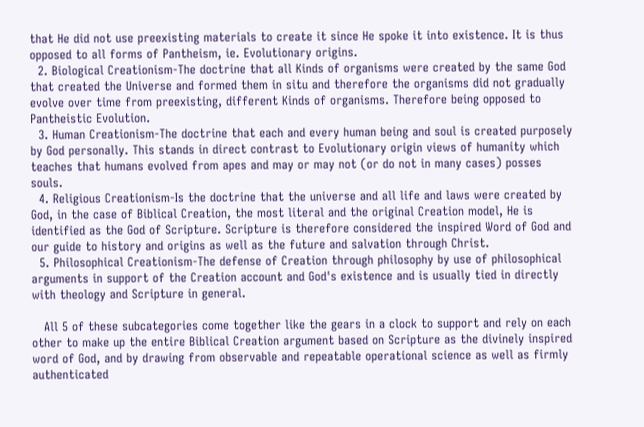that He did not use preexisting materials to create it since He spoke it into existence. It is thus opposed to all forms of Pantheism, ie. Evolutionary origins.
  2. Biological Creationism-The doctrine that all Kinds of organisms were created by the same God that created the Universe and formed them in situ and therefore the organisms did not gradually evolve over time from preexisting, different Kinds of organisms. Therefore being opposed to Pantheistic Evolution.
  3. Human Creationism-The doctrine that each and every human being and soul is created purposely by God personally. This stands in direct contrast to Evolutionary origin views of humanity which teaches that humans evolved from apes and may or may not (or do not in many cases) posses souls.
  4. Religious Creationism-Is the doctrine that the universe and all life and laws were created by God, in the case of Biblical Creation, the most literal and the original Creation model, He is identified as the God of Scripture. Scripture is therefore considered the inspired Word of God and our guide to history and origins as well as the future and salvation through Christ.
  5. Philosophical Creationism-The defense of Creation through philosophy by use of philosophical arguments in support of the Creation account and God's existence and is usually tied in directly with theology and Scripture in general.

   All 5 of these subcategories come together like the gears in a clock to support and rely on each other to make up the entire Biblical Creation argument based on Scripture as the divinely inspired word of God, and by drawing from observable and repeatable operational science as well as firmly authenticated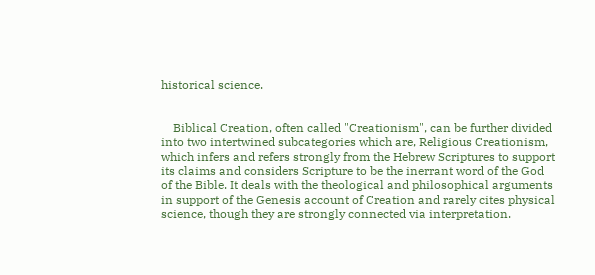historical science.


    Biblical Creation, often called "Creationism", can be further divided into two intertwined subcategories which are, Religious Creationism, which infers and refers strongly from the Hebrew Scriptures to support its claims and considers Scripture to be the inerrant word of the God of the Bible. It deals with the theological and philosophical arguments in support of the Genesis account of Creation and rarely cites physical science, though they are strongly connected via interpretation.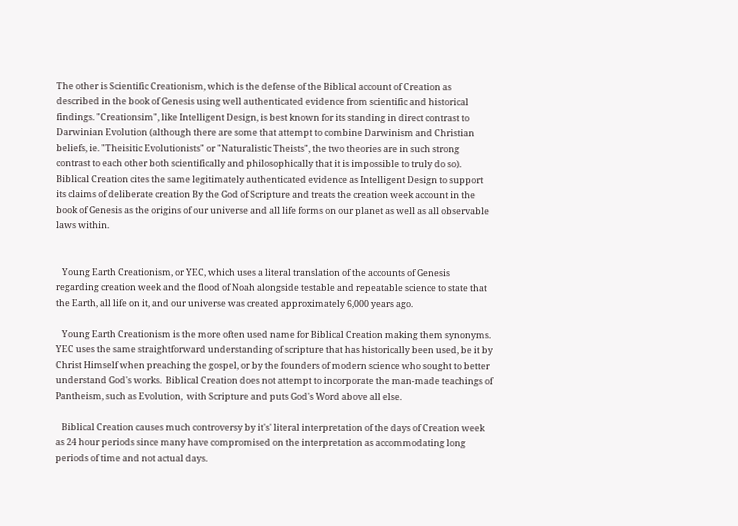The other is Scientific Creationism, which is the defense of the Biblical account of Creation as described in the book of Genesis using well authenticated evidence from scientific and historical findings. "Creationsim", like Intelligent Design, is best known for its standing in direct contrast to Darwinian Evolution (although there are some that attempt to combine Darwinism and Christian beliefs, ie. "Theisitic Evolutionists" or "Naturalistic Theists", the two theories are in such strong contrast to each other both scientifically and philosophically that it is impossible to truly do so). Biblical Creation cites the same legitimately authenticated evidence as Intelligent Design to support its claims of deliberate creation By the God of Scripture and treats the creation week account in the book of Genesis as the origins of our universe and all life forms on our planet as well as all observable laws within.


   Young Earth Creationism, or YEC, which uses a literal translation of the accounts of Genesis regarding creation week and the flood of Noah alongside testable and repeatable science to state that the Earth, all life on it, and our universe was created approximately 6,000 years ago.

   Young Earth Creationism is the more often used name for Biblical Creation making them synonyms.  YEC uses the same straightforward understanding of scripture that has historically been used, be it by Christ Himself when preaching the gospel, or by the founders of modern science who sought to better understand God's works.  Biblical Creation does not attempt to incorporate the man-made teachings of Pantheism, such as Evolution,  with Scripture and puts God's Word above all else.

   Biblical Creation causes much controversy by it's' literal interpretation of the days of Creation week as 24 hour periods since many have compromised on the interpretation as accommodating long periods of time and not actual days.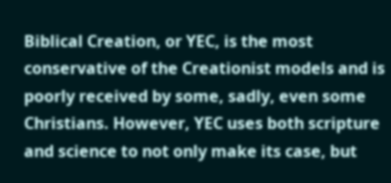Biblical Creation, or YEC, is the most conservative of the Creationist models and is poorly received by some, sadly, even some Christians. However, YEC uses both scripture and science to not only make its case, but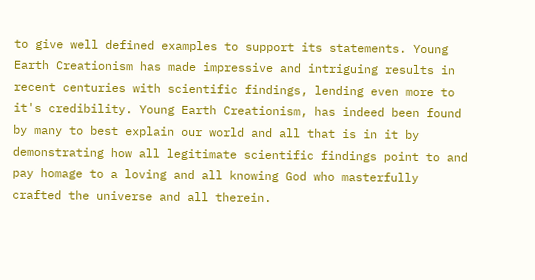to give well defined examples to support its statements. Young Earth Creationism has made impressive and intriguing results in recent centuries with scientific findings, lending even more to it's credibility. Young Earth Creationism, has indeed been found by many to best explain our world and all that is in it by demonstrating how all legitimate scientific findings point to and pay homage to a loving and all knowing God who masterfully crafted the universe and all therein.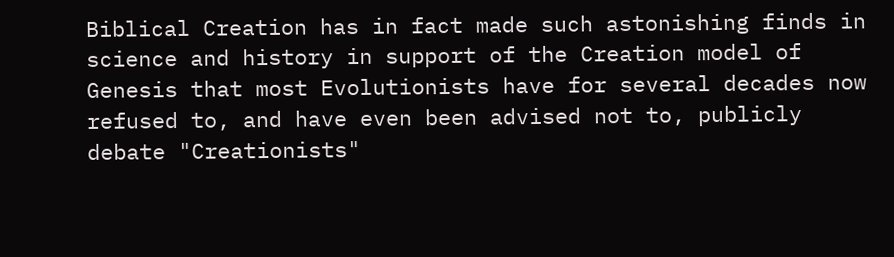Biblical Creation has in fact made such astonishing finds in science and history in support of the Creation model of Genesis that most Evolutionists have for several decades now refused to, and have even been advised not to, publicly debate "Creationists"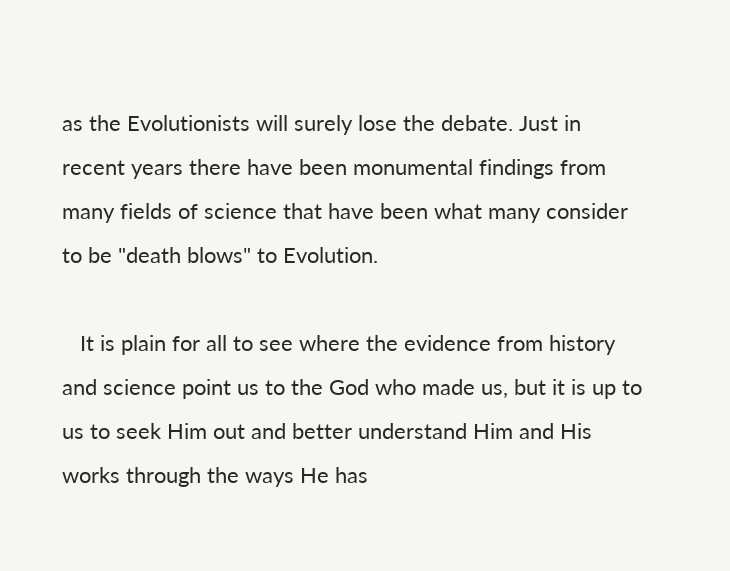as the Evolutionists will surely lose the debate. Just in recent years there have been monumental findings from many fields of science that have been what many consider to be "death blows" to Evolution.

   It is plain for all to see where the evidence from history and science point us to the God who made us, but it is up to us to seek Him out and better understand Him and His works through the ways He has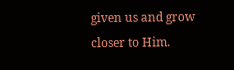given us and grow closer to Him.